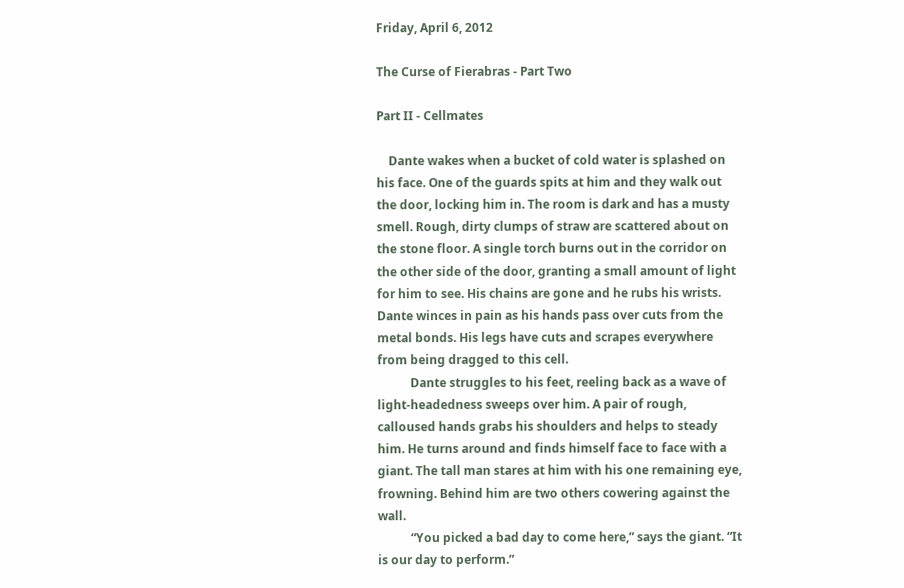Friday, April 6, 2012

The Curse of Fierabras - Part Two

Part II - Cellmates

    Dante wakes when a bucket of cold water is splashed on his face. One of the guards spits at him and they walk out the door, locking him in. The room is dark and has a musty smell. Rough, dirty clumps of straw are scattered about on the stone floor. A single torch burns out in the corridor on the other side of the door, granting a small amount of light for him to see. His chains are gone and he rubs his wrists. Dante winces in pain as his hands pass over cuts from the metal bonds. His legs have cuts and scrapes everywhere from being dragged to this cell.
           Dante struggles to his feet, reeling back as a wave of light-headedness sweeps over him. A pair of rough, calloused hands grabs his shoulders and helps to steady him. He turns around and finds himself face to face with a giant. The tall man stares at him with his one remaining eye, frowning. Behind him are two others cowering against the wall.
           “You picked a bad day to come here,” says the giant. “It is our day to perform.”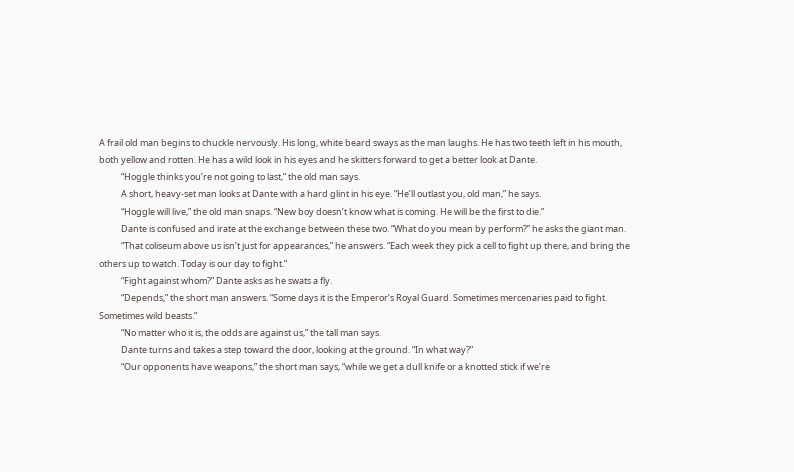A frail old man begins to chuckle nervously. His long, white beard sways as the man laughs. He has two teeth left in his mouth, both yellow and rotten. He has a wild look in his eyes and he skitters forward to get a better look at Dante.
           “Hoggle thinks you’re not going to last,” the old man says.
           A short, heavy-set man looks at Dante with a hard glint in his eye. “He’ll outlast you, old man,” he says.
           “Hoggle will live,” the old man snaps. “New boy doesn’t know what is coming. He will be the first to die.”
           Dante is confused and irate at the exchange between these two. “What do you mean by perform?” he asks the giant man.
           “That coliseum above us isn’t just for appearances,” he answers. “Each week they pick a cell to fight up there, and bring the others up to watch. Today is our day to fight.”
           “Fight against whom?” Dante asks as he swats a fly.
           “Depends,” the short man answers. “Some days it is the Emperor’s Royal Guard. Sometimes mercenaries paid to fight. Sometimes wild beasts.”
           “No matter who it is, the odds are against us,” the tall man says.
           Dante turns and takes a step toward the door, looking at the ground. “In what way?”
           “Our opponents have weapons,” the short man says, “while we get a dull knife or a knotted stick if we’re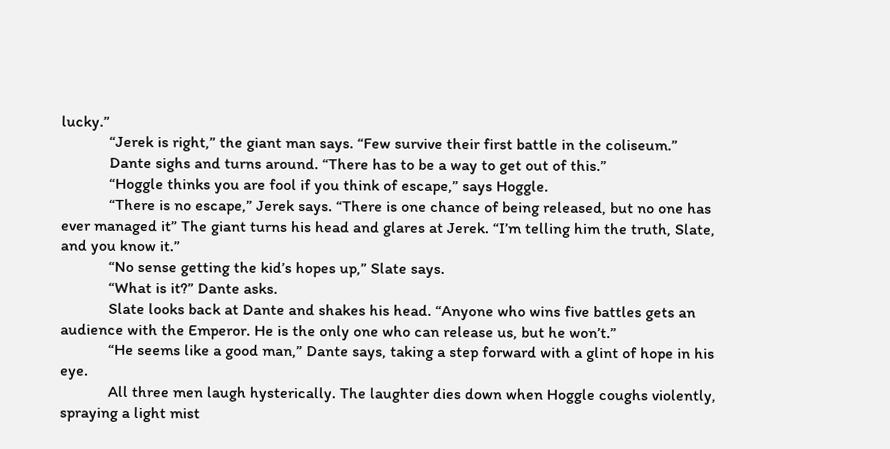lucky.”
            “Jerek is right,” the giant man says. “Few survive their first battle in the coliseum.”
            Dante sighs and turns around. “There has to be a way to get out of this.”
            “Hoggle thinks you are fool if you think of escape,” says Hoggle.
            “There is no escape,” Jerek says. “There is one chance of being released, but no one has ever managed it” The giant turns his head and glares at Jerek. “I’m telling him the truth, Slate, and you know it.”
            “No sense getting the kid’s hopes up,” Slate says.
            “What is it?” Dante asks.
            Slate looks back at Dante and shakes his head. “Anyone who wins five battles gets an audience with the Emperor. He is the only one who can release us, but he won’t.”
            “He seems like a good man,” Dante says, taking a step forward with a glint of hope in his eye.
            All three men laugh hysterically. The laughter dies down when Hoggle coughs violently, spraying a light mist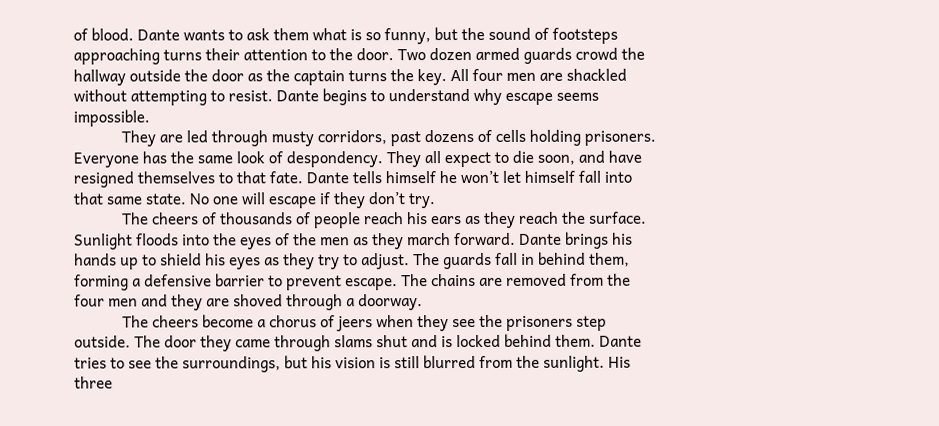of blood. Dante wants to ask them what is so funny, but the sound of footsteps approaching turns their attention to the door. Two dozen armed guards crowd the hallway outside the door as the captain turns the key. All four men are shackled without attempting to resist. Dante begins to understand why escape seems impossible.
            They are led through musty corridors, past dozens of cells holding prisoners. Everyone has the same look of despondency. They all expect to die soon, and have resigned themselves to that fate. Dante tells himself he won’t let himself fall into that same state. No one will escape if they don’t try.
            The cheers of thousands of people reach his ears as they reach the surface. Sunlight floods into the eyes of the men as they march forward. Dante brings his hands up to shield his eyes as they try to adjust. The guards fall in behind them, forming a defensive barrier to prevent escape. The chains are removed from the four men and they are shoved through a doorway.
            The cheers become a chorus of jeers when they see the prisoners step outside. The door they came through slams shut and is locked behind them. Dante tries to see the surroundings, but his vision is still blurred from the sunlight. His three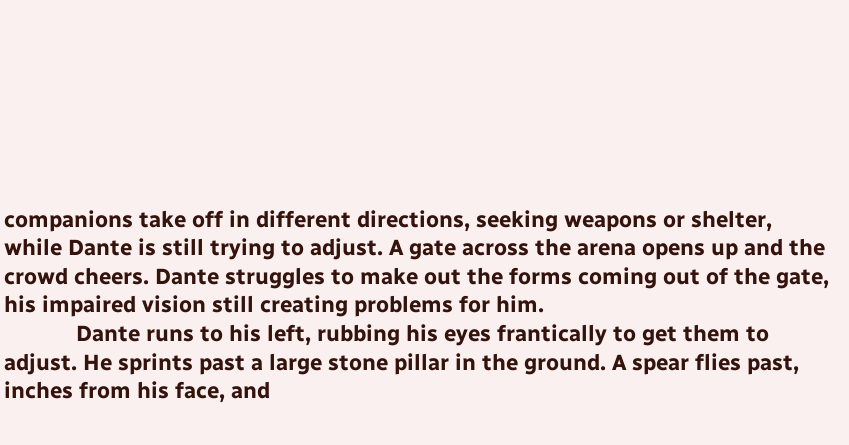companions take off in different directions, seeking weapons or shelter, while Dante is still trying to adjust. A gate across the arena opens up and the crowd cheers. Dante struggles to make out the forms coming out of the gate, his impaired vision still creating problems for him.
            Dante runs to his left, rubbing his eyes frantically to get them to adjust. He sprints past a large stone pillar in the ground. A spear flies past, inches from his face, and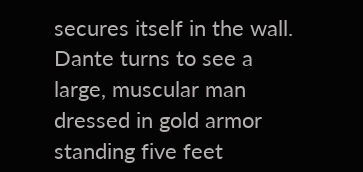secures itself in the wall. Dante turns to see a large, muscular man dressed in gold armor standing five feet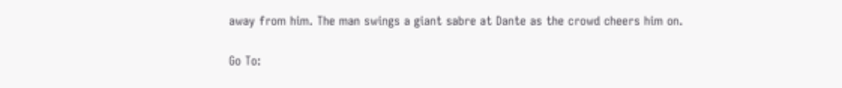away from him. The man swings a giant sabre at Dante as the crowd cheers him on.

Go To: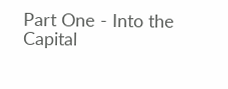Part One - Into the Capital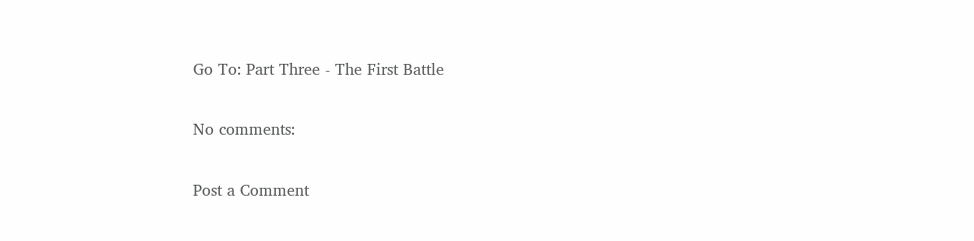Go To: Part Three - The First Battle

No comments:

Post a Comment